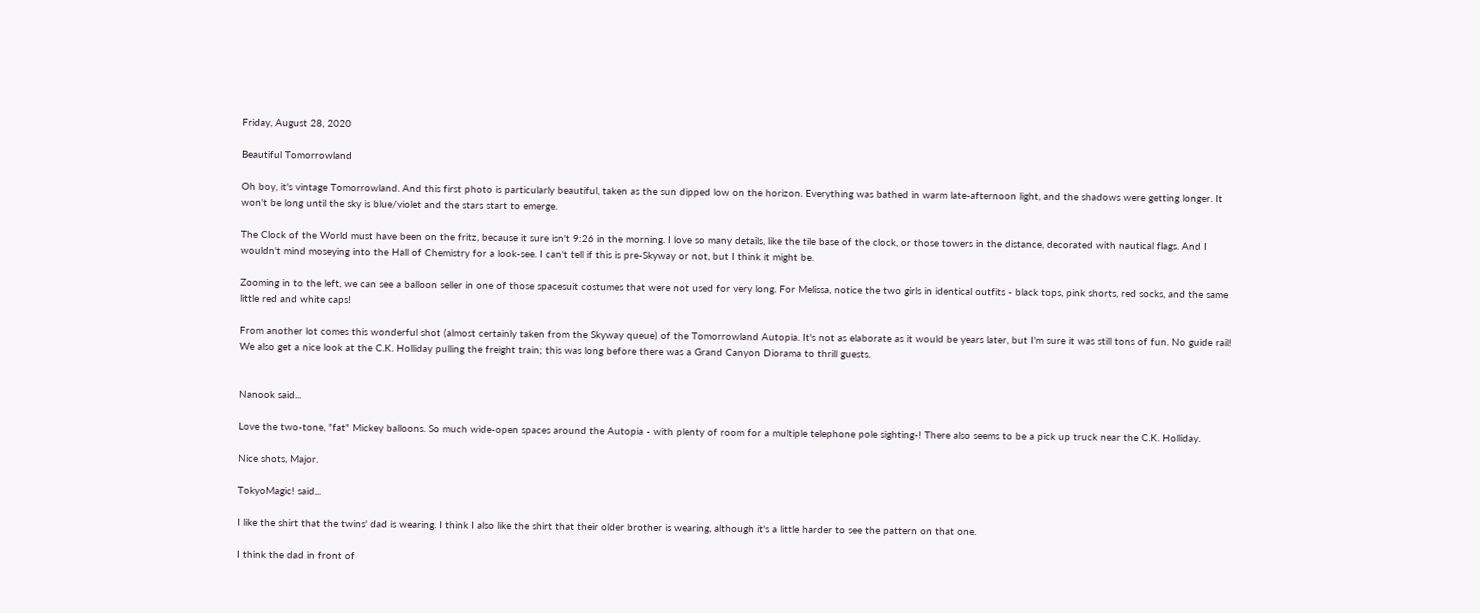Friday, August 28, 2020

Beautiful Tomorrowland

Oh boy, it's vintage Tomorrowland. And this first photo is particularly beautiful, taken as the sun dipped low on the horizon. Everything was bathed in warm late-afternoon light, and the shadows were getting longer. It won't be long until the sky is blue/violet and the stars start to emerge.

The Clock of the World must have been on the fritz, because it sure isn't 9:26 in the morning. I love so many details, like the tile base of the clock, or those towers in the distance, decorated with nautical flags. And I wouldn't mind moseying into the Hall of Chemistry for a look-see. I can't tell if this is pre-Skyway or not, but I think it might be.

Zooming in to the left, we can see a balloon seller in one of those spacesuit costumes that were not used for very long. For Melissa, notice the two girls in identical outfits - black tops, pink shorts, red socks, and the same little red and white caps!

From another lot comes this wonderful shot (almost certainly taken from the Skyway queue) of the Tomorrowland Autopia. It's not as elaborate as it would be years later, but I'm sure it was still tons of fun. No guide rail! We also get a nice look at the C.K. Holliday pulling the freight train; this was long before there was a Grand Canyon Diorama to thrill guests.


Nanook said...

Love the two-tone, "fat" Mickey balloons. So much wide-open spaces around the Autopia - with plenty of room for a multiple telephone pole sighting-! There also seems to be a pick up truck near the C.K. Holliday.

Nice shots, Major.

TokyoMagic! said...

I like the shirt that the twins' dad is wearing. I think I also like the shirt that their older brother is wearing, although it's a little harder to see the pattern on that one.

I think the dad in front of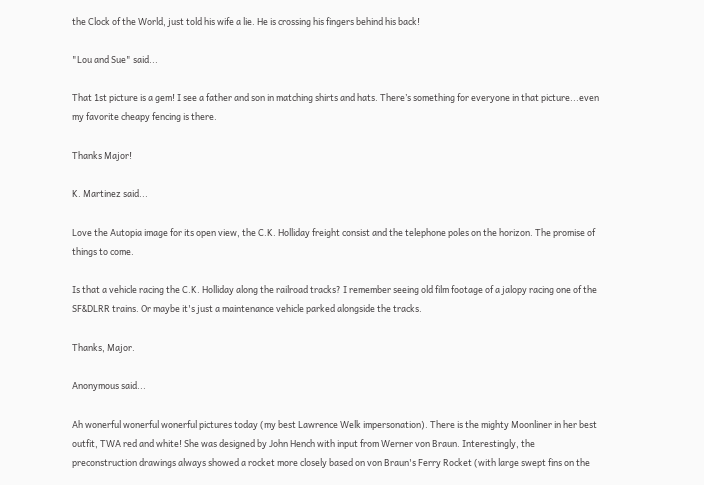the Clock of the World, just told his wife a lie. He is crossing his fingers behind his back!

"Lou and Sue" said...

That 1st picture is a gem! I see a father and son in matching shirts and hats. There’s something for everyone in that picture...even my favorite cheapy fencing is there.

Thanks Major!

K. Martinez said...

Love the Autopia image for its open view, the C.K. Holliday freight consist and the telephone poles on the horizon. The promise of things to come.

Is that a vehicle racing the C.K. Holliday along the railroad tracks? I remember seeing old film footage of a jalopy racing one of the SF&DLRR trains. Or maybe it's just a maintenance vehicle parked alongside the tracks.

Thanks, Major.

Anonymous said...

Ah wonerful wonerful wonerful pictures today (my best Lawrence Welk impersonation). There is the mighty Moonliner in her best outfit, TWA red and white! She was designed by John Hench with input from Werner von Braun. Interestingly, the preconstruction drawings always showed a rocket more closely based on von Braun's Ferry Rocket (with large swept fins on the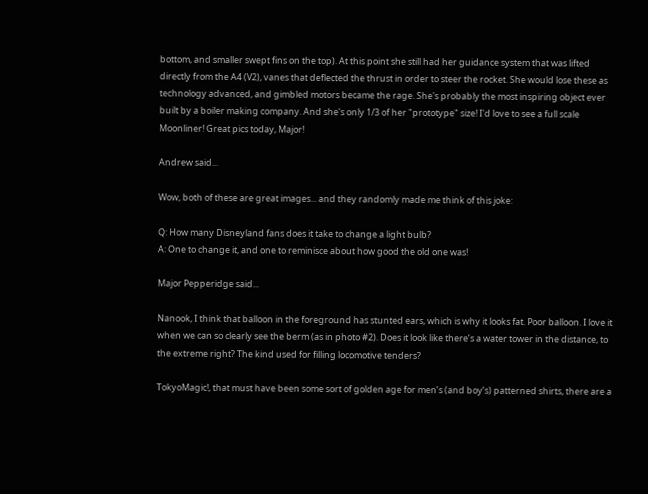bottom, and smaller swept fins on the top). At this point she still had her guidance system that was lifted directly from the A4 (V2), vanes that deflected the thrust in order to steer the rocket. She would lose these as technology advanced, and gimbled motors became the rage. She's probably the most inspiring object ever built by a boiler making company. And she's only 1/3 of her "prototype" size! I'd love to see a full scale Moonliner! Great pics today, Major!

Andrew said...

Wow, both of these are great images... and they randomly made me think of this joke:

Q: How many Disneyland fans does it take to change a light bulb?
A: One to change it, and one to reminisce about how good the old one was!

Major Pepperidge said...

Nanook, I think that balloon in the foreground has stunted ears, which is why it looks fat. Poor balloon. I love it when we can so clearly see the berm (as in photo #2). Does it look like there’s a water tower in the distance, to the extreme right? The kind used for filling locomotive tenders?

TokyoMagic!, that must have been some sort of golden age for men’s (and boy’s) patterned shirts, there are a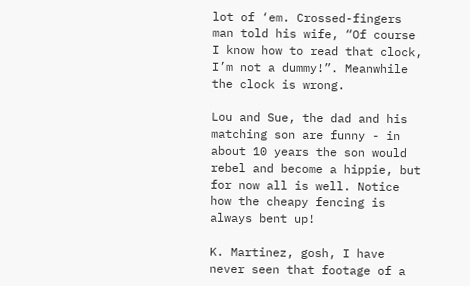lot of ‘em. Crossed-fingers man told his wife, “Of course I know how to read that clock, I’m not a dummy!”. Meanwhile the clock is wrong.

Lou and Sue, the dad and his matching son are funny - in about 10 years the son would rebel and become a hippie, but for now all is well. Notice how the cheapy fencing is always bent up!

K. Martinez, gosh, I have never seen that footage of a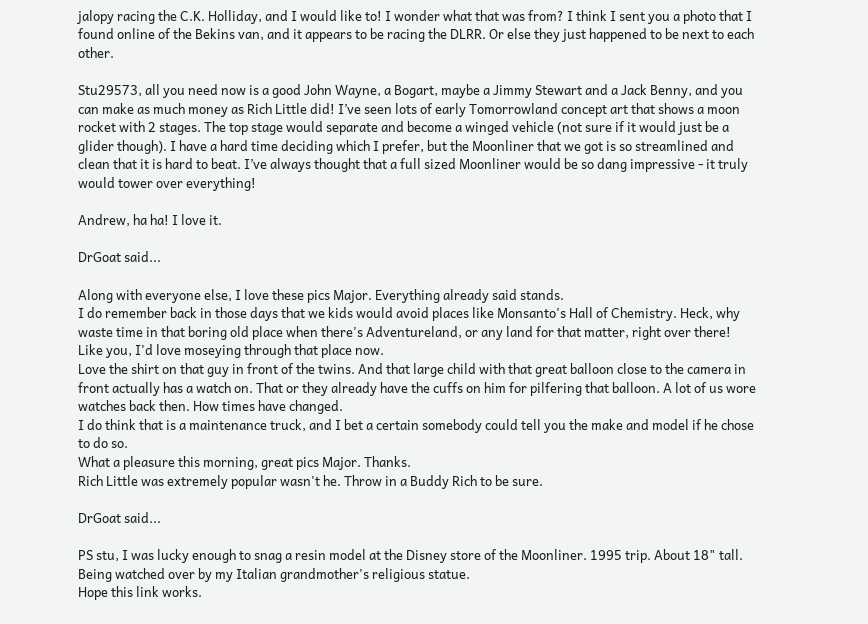jalopy racing the C.K. Holliday, and I would like to! I wonder what that was from? I think I sent you a photo that I found online of the Bekins van, and it appears to be racing the DLRR. Or else they just happened to be next to each other.

Stu29573, all you need now is a good John Wayne, a Bogart, maybe a Jimmy Stewart and a Jack Benny, and you can make as much money as Rich Little did! I’ve seen lots of early Tomorrowland concept art that shows a moon rocket with 2 stages. The top stage would separate and become a winged vehicle (not sure if it would just be a glider though). I have a hard time deciding which I prefer, but the Moonliner that we got is so streamlined and clean that it is hard to beat. I’ve always thought that a full sized Moonliner would be so dang impressive - it truly would tower over everything!

Andrew, ha ha! I love it.

DrGoat said...

Along with everyone else, I love these pics Major. Everything already said stands.
I do remember back in those days that we kids would avoid places like Monsanto's Hall of Chemistry. Heck, why waste time in that boring old place when there's Adventureland, or any land for that matter, right over there! Like you, I'd love moseying through that place now.
Love the shirt on that guy in front of the twins. And that large child with that great balloon close to the camera in front actually has a watch on. That or they already have the cuffs on him for pilfering that balloon. A lot of us wore watches back then. How times have changed.
I do think that is a maintenance truck, and I bet a certain somebody could tell you the make and model if he chose to do so.
What a pleasure this morning, great pics Major. Thanks.
Rich Little was extremely popular wasn't he. Throw in a Buddy Rich to be sure.

DrGoat said...

PS stu, I was lucky enough to snag a resin model at the Disney store of the Moonliner. 1995 trip. About 18" tall. Being watched over by my Italian grandmother's religious statue.
Hope this link works.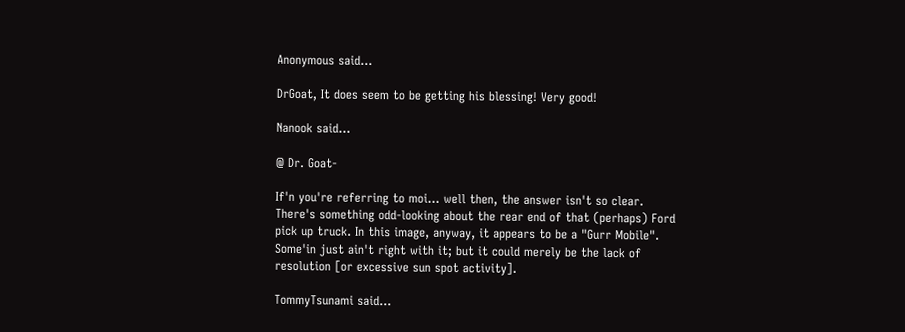Anonymous said...

DrGoat, It does seem to be getting his blessing! Very good!

Nanook said...

@ Dr. Goat-

If'n you're referring to moi... well then, the answer isn't so clear. There's something odd-looking about the rear end of that (perhaps) Ford pick up truck. In this image, anyway, it appears to be a "Gurr Mobile". Some'in just ain't right with it; but it could merely be the lack of resolution [or excessive sun spot activity].

TommyTsunami said...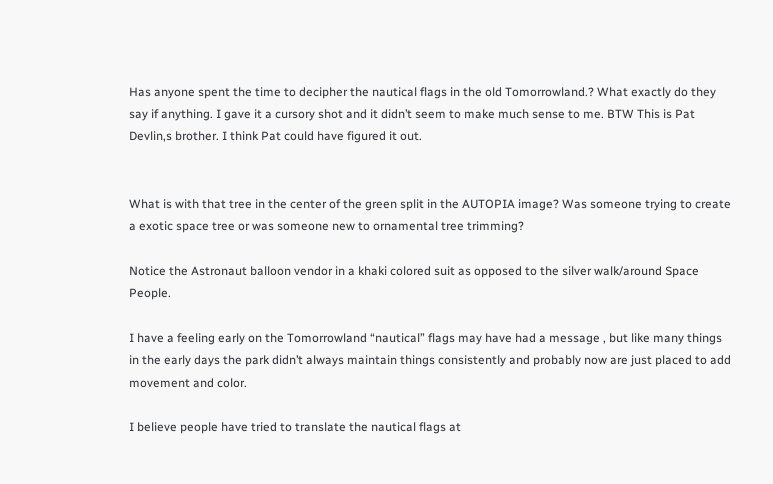Has anyone spent the time to decipher the nautical flags in the old Tomorrowland.? What exactly do they say if anything. I gave it a cursory shot and it didn’t seem to make much sense to me. BTW This is Pat Devlin,s brother. I think Pat could have figured it out.


What is with that tree in the center of the green split in the AUTOPIA image? Was someone trying to create a exotic space tree or was someone new to ornamental tree trimming?

Notice the Astronaut balloon vendor in a khaki colored suit as opposed to the silver walk/around Space People.

I have a feeling early on the Tomorrowland “nautical” flags may have had a message , but like many things in the early days the park didn’t always maintain things consistently and probably now are just placed to add movement and color.

I believe people have tried to translate the nautical flags at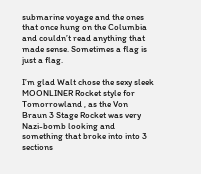submarine voyage and the ones that once hung on the Columbia and couldn’t read anything that made sense. Sometimes a flag is just a flag.

I’m glad Walt chose the sexy sleek MOONLINER Rocket style for Tomorrowland , as the Von Braun 3 Stage Rocket was very Nazi-bomb looking and something that broke into into 3 sections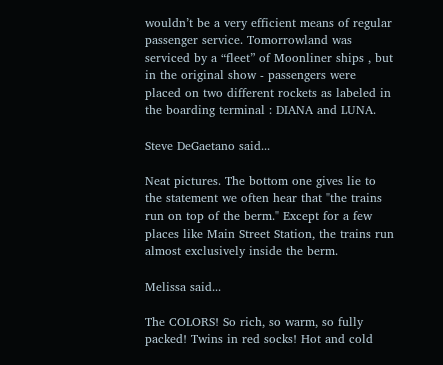wouldn’t be a very efficient means of regular passenger service. Tomorrowland was serviced by a “fleet” of Moonliner ships , but in the original show - passengers were placed on two different rockets as labeled in the boarding terminal : DIANA and LUNA.

Steve DeGaetano said...

Neat pictures. The bottom one gives lie to the statement we often hear that "the trains run on top of the berm." Except for a few places like Main Street Station, the trains run almost exclusively inside the berm.

Melissa said...

The COLORS! So rich, so warm, so fully packed! Twins in red socks! Hot and cold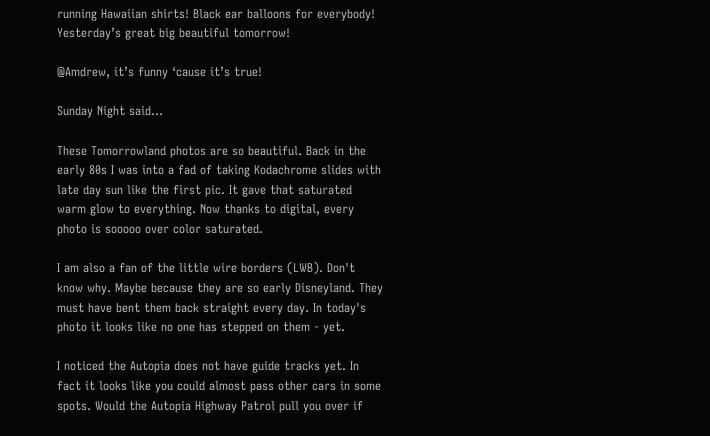running Hawaiian shirts! Black ear balloons for everybody! Yesterday’s great big beautiful tomorrow!

@Amdrew, it’s funny ‘cause it’s true!

Sunday Night said...

These Tomorrowland photos are so beautiful. Back in the early 80s I was into a fad of taking Kodachrome slides with late day sun like the first pic. It gave that saturated warm glow to everything. Now thanks to digital, every photo is sooooo over color saturated.

I am also a fan of the little wire borders (LWB). Don't know why. Maybe because they are so early Disneyland. They must have bent them back straight every day. In today's photo it looks like no one has stepped on them - yet.

I noticed the Autopia does not have guide tracks yet. In fact it looks like you could almost pass other cars in some spots. Would the Autopia Highway Patrol pull you over if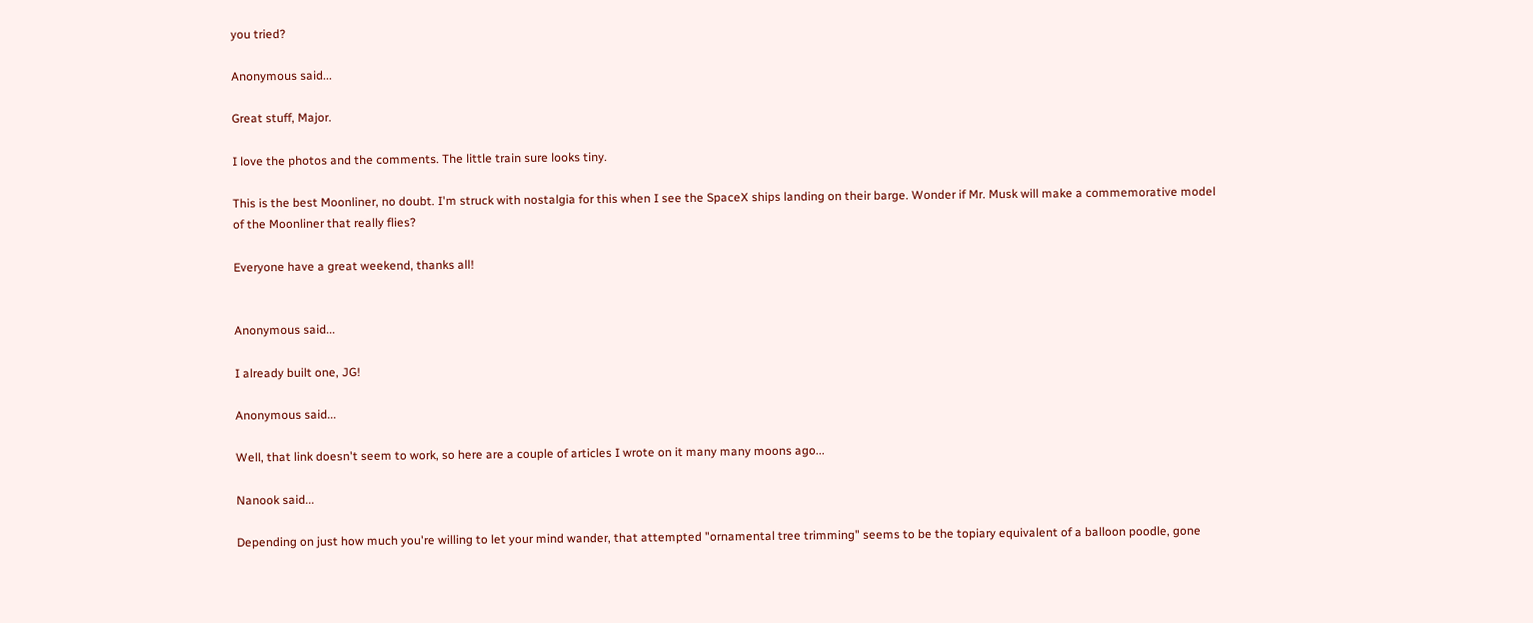you tried?

Anonymous said...

Great stuff, Major.

I love the photos and the comments. The little train sure looks tiny.

This is the best Moonliner, no doubt. I'm struck with nostalgia for this when I see the SpaceX ships landing on their barge. Wonder if Mr. Musk will make a commemorative model of the Moonliner that really flies?

Everyone have a great weekend, thanks all!


Anonymous said...

I already built one, JG!

Anonymous said...

Well, that link doesn't seem to work, so here are a couple of articles I wrote on it many many moons ago...

Nanook said...

Depending on just how much you're willing to let your mind wander, that attempted "ornamental tree trimming" seems to be the topiary equivalent of a balloon poodle, gone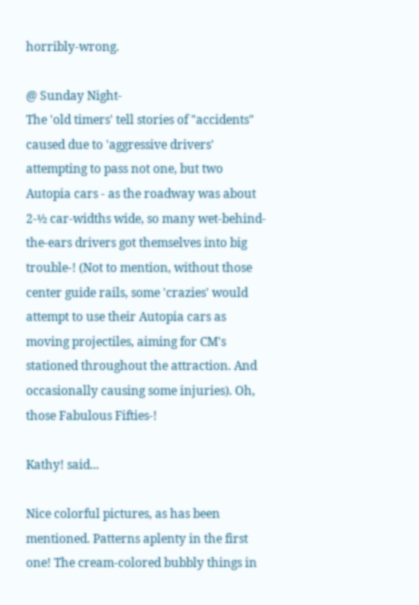horribly-wrong.

@ Sunday Night-
The 'old timers' tell stories of "accidents" caused due to 'aggressive drivers' attempting to pass not one, but two Autopia cars - as the roadway was about 2-½ car-widths wide, so many wet-behind-the-ears drivers got themselves into big trouble-! (Not to mention, without those center guide rails, some 'crazies' would attempt to use their Autopia cars as moving projectiles, aiming for CM's stationed throughout the attraction. And occasionally causing some injuries). Oh, those Fabulous Fifties-!

Kathy! said...

Nice colorful pictures, as has been mentioned. Patterns aplenty in the first one! The cream-colored bubbly things in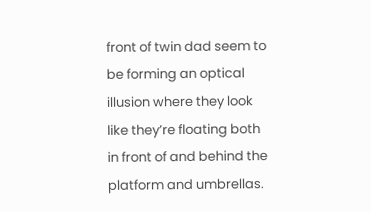front of twin dad seem to be forming an optical illusion where they look like they’re floating both in front of and behind the platform and umbrellas.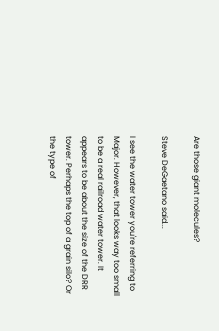Are those giant molecules?

Steve DeGaetano said...

I see the water tower you're referring to Major. However, that looks way too small to be a real railroad water tower. It appears to be about the size of the DRR tower. Perhaps the top of a grain silo? Or the type of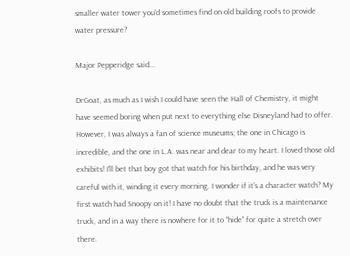smaller water tower you'd sometimes find on old building roofs to provide water pressure?

Major Pepperidge said...

DrGoat, as much as I wish I could have seen the Hall of Chemistry, it might have seemed boring when put next to everything else Disneyland had to offer. However, I was always a fan of science museums; the one in Chicago is incredible, and the one in L.A. was near and dear to my heart. I loved those old exhibits! I’ll bet that boy got that watch for his birthday, and he was very careful with it, winding it every morning. I wonder if it’s a character watch? My first watch had Snoopy on it! I have no doubt that the truck is a maintenance truck, and in a way there is nowhere for it to “hide” for quite a stretch over there.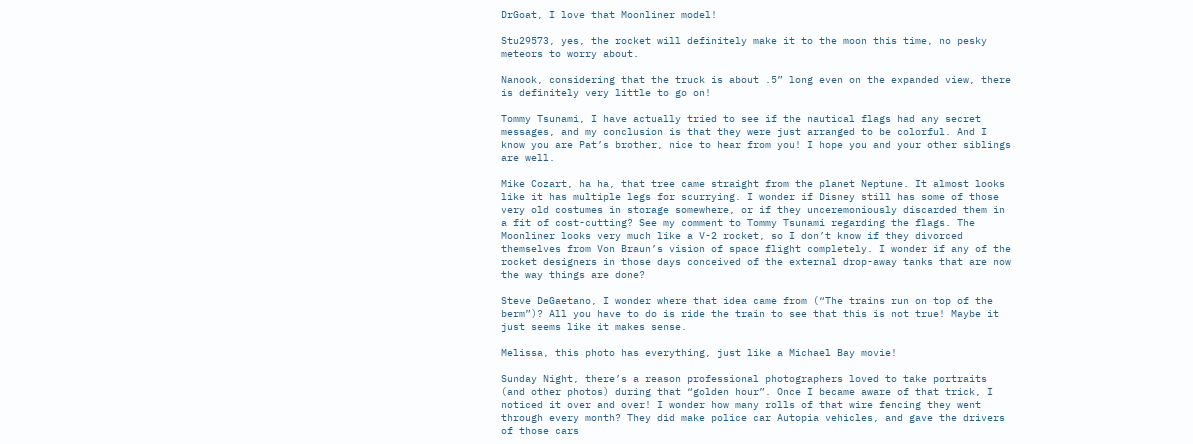DrGoat, I love that Moonliner model!

Stu29573, yes, the rocket will definitely make it to the moon this time, no pesky meteors to worry about.

Nanook, considering that the truck is about .5” long even on the expanded view, there is definitely very little to go on!

Tommy Tsunami, I have actually tried to see if the nautical flags had any secret messages, and my conclusion is that they were just arranged to be colorful. And I know you are Pat’s brother, nice to hear from you! I hope you and your other siblings are well.

Mike Cozart, ha ha, that tree came straight from the planet Neptune. It almost looks like it has multiple legs for scurrying. I wonder if Disney still has some of those very old costumes in storage somewhere, or if they unceremoniously discarded them in a fit of cost-cutting? See my comment to Tommy Tsunami regarding the flags. The Moonliner looks very much like a V-2 rocket, so I don’t know if they divorced themselves from Von Braun’s vision of space flight completely. I wonder if any of the rocket designers in those days conceived of the external drop-away tanks that are now the way things are done?

Steve DeGaetano, I wonder where that idea came from (“The trains run on top of the berm”)? All you have to do is ride the train to see that this is not true! Maybe it just seems like it makes sense.

Melissa, this photo has everything, just like a Michael Bay movie!

Sunday Night, there’s a reason professional photographers loved to take portraits (and other photos) during that “golden hour”. Once I became aware of that trick, I noticed it over and over! I wonder how many rolls of that wire fencing they went through every month? They did make police car Autopia vehicles, and gave the drivers of those cars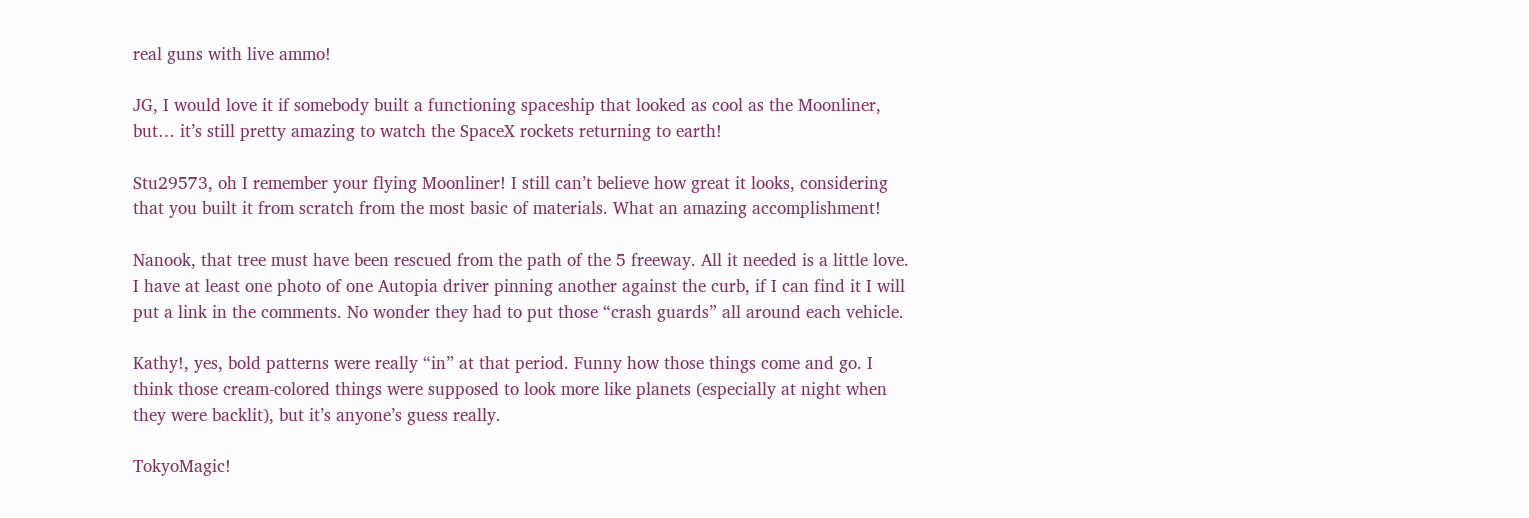real guns with live ammo!

JG, I would love it if somebody built a functioning spaceship that looked as cool as the Moonliner, but… it’s still pretty amazing to watch the SpaceX rockets returning to earth!

Stu29573, oh I remember your flying Moonliner! I still can’t believe how great it looks, considering that you built it from scratch from the most basic of materials. What an amazing accomplishment!

Nanook, that tree must have been rescued from the path of the 5 freeway. All it needed is a little love. I have at least one photo of one Autopia driver pinning another against the curb, if I can find it I will put a link in the comments. No wonder they had to put those “crash guards” all around each vehicle.

Kathy!, yes, bold patterns were really “in” at that period. Funny how those things come and go. I think those cream-colored things were supposed to look more like planets (especially at night when they were backlit), but it’s anyone’s guess really.

TokyoMagic!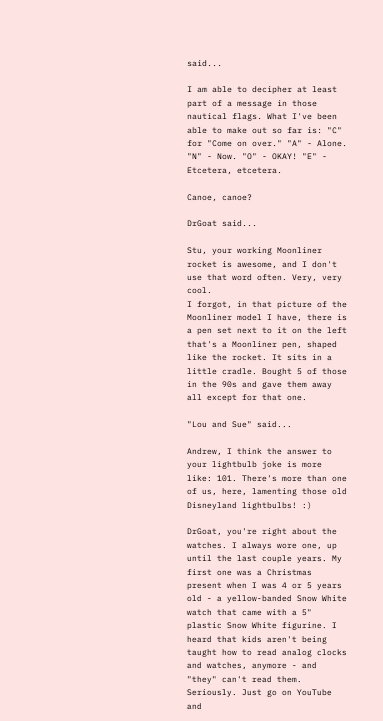said...

I am able to decipher at least part of a message in those nautical flags. What I've been able to make out so far is: "C" for "Come on over." "A" - Alone. "N" - Now. "O" - OKAY! "E" - Etcetera, etcetera.

Canoe, canoe?

DrGoat said...

Stu, your working Moonliner rocket is awesome, and I don't use that word often. Very, very cool.
I forgot, in that picture of the Moonliner model I have, there is a pen set next to it on the left that's a Moonliner pen, shaped like the rocket. It sits in a little cradle. Bought 5 of those in the 90s and gave them away all except for that one.

"Lou and Sue" said...

Andrew, I think the answer to your lightbulb joke is more like: 101. There's more than one of us, here, lamenting those old Disneyland lightbulbs! :)

DrGoat, you're right about the watches. I always wore one, up until the last couple years. My first one was a Christmas present when I was 4 or 5 years old - a yellow-banded Snow White watch that came with a 5" plastic Snow White figurine. I heard that kids aren't being taught how to read analog clocks and watches, anymore - and "they" can't read them. Seriously. Just go on YouTube and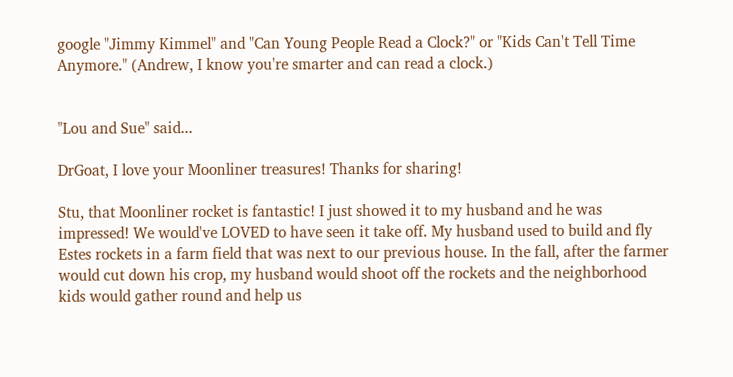google "Jimmy Kimmel" and "Can Young People Read a Clock?" or "Kids Can't Tell Time Anymore." (Andrew, I know you're smarter and can read a clock.)


"Lou and Sue" said...

DrGoat, I love your Moonliner treasures! Thanks for sharing!

Stu, that Moonliner rocket is fantastic! I just showed it to my husband and he was impressed! We would've LOVED to have seen it take off. My husband used to build and fly Estes rockets in a farm field that was next to our previous house. In the fall, after the farmer would cut down his crop, my husband would shoot off the rockets and the neighborhood kids would gather round and help us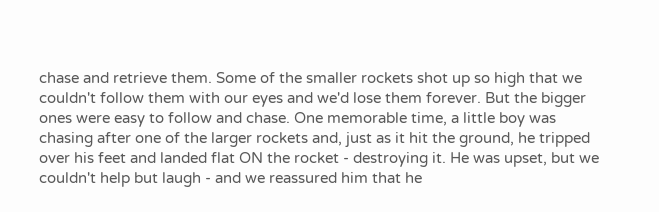chase and retrieve them. Some of the smaller rockets shot up so high that we couldn't follow them with our eyes and we'd lose them forever. But the bigger ones were easy to follow and chase. One memorable time, a little boy was chasing after one of the larger rockets and, just as it hit the ground, he tripped over his feet and landed flat ON the rocket - destroying it. He was upset, but we couldn't help but laugh - and we reassured him that he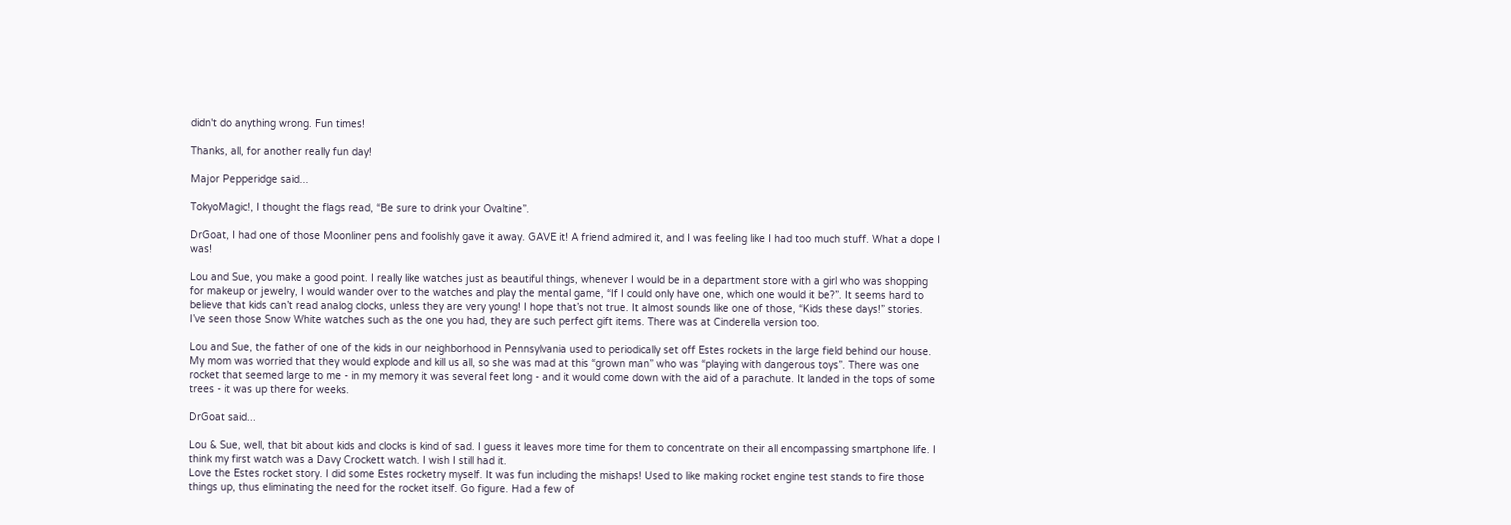didn't do anything wrong. Fun times!

Thanks, all, for another really fun day!

Major Pepperidge said...

TokyoMagic!, I thought the flags read, “Be sure to drink your Ovaltine”.

DrGoat, I had one of those Moonliner pens and foolishly gave it away. GAVE it! A friend admired it, and I was feeling like I had too much stuff. What a dope I was!

Lou and Sue, you make a good point. I really like watches just as beautiful things, whenever I would be in a department store with a girl who was shopping for makeup or jewelry, I would wander over to the watches and play the mental game, “If I could only have one, which one would it be?”. It seems hard to believe that kids can’t read analog clocks, unless they are very young! I hope that’s not true. It almost sounds like one of those, “Kids these days!” stories. I’ve seen those Snow White watches such as the one you had, they are such perfect gift items. There was at Cinderella version too.

Lou and Sue, the father of one of the kids in our neighborhood in Pennsylvania used to periodically set off Estes rockets in the large field behind our house. My mom was worried that they would explode and kill us all, so she was mad at this “grown man” who was “playing with dangerous toys”. There was one rocket that seemed large to me - in my memory it was several feet long - and it would come down with the aid of a parachute. It landed in the tops of some trees - it was up there for weeks.

DrGoat said...

Lou & Sue, well, that bit about kids and clocks is kind of sad. I guess it leaves more time for them to concentrate on their all encompassing smartphone life. I think my first watch was a Davy Crockett watch. I wish I still had it.
Love the Estes rocket story. I did some Estes rocketry myself. It was fun including the mishaps! Used to like making rocket engine test stands to fire those things up, thus eliminating the need for the rocket itself. Go figure. Had a few of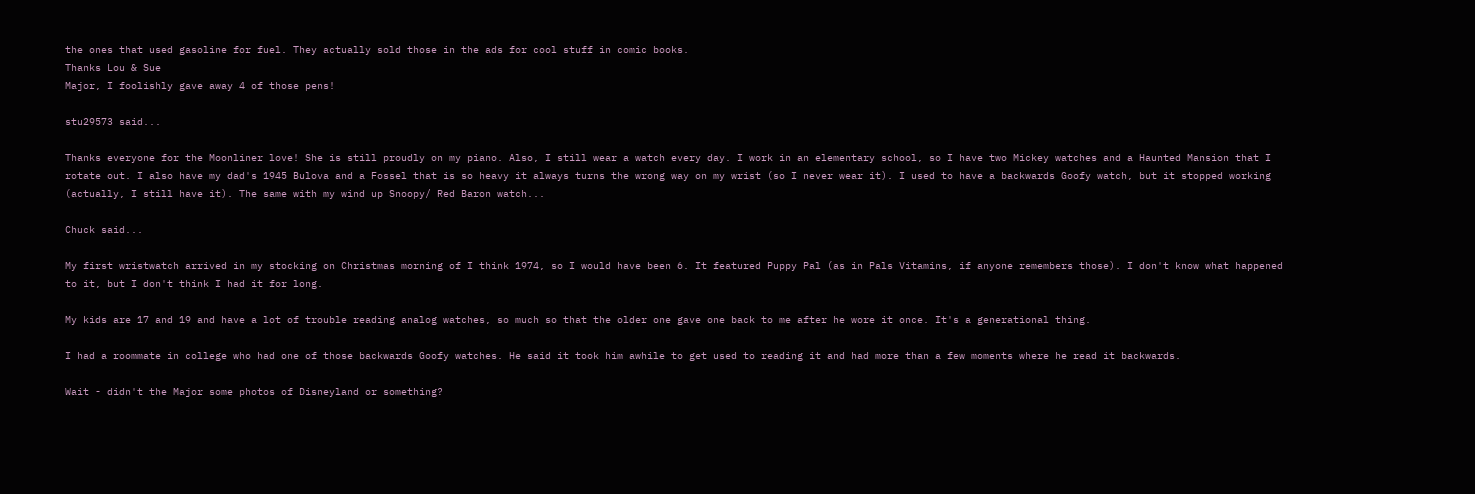the ones that used gasoline for fuel. They actually sold those in the ads for cool stuff in comic books.
Thanks Lou & Sue
Major, I foolishly gave away 4 of those pens!

stu29573 said...

Thanks everyone for the Moonliner love! She is still proudly on my piano. Also, I still wear a watch every day. I work in an elementary school, so I have two Mickey watches and a Haunted Mansion that I rotate out. I also have my dad's 1945 Bulova and a Fossel that is so heavy it always turns the wrong way on my wrist (so I never wear it). I used to have a backwards Goofy watch, but it stopped working (actually, I still have it). The same with my wind up Snoopy/ Red Baron watch...

Chuck said...

My first wristwatch arrived in my stocking on Christmas morning of I think 1974, so I would have been 6. It featured Puppy Pal (as in Pals Vitamins, if anyone remembers those). I don't know what happened to it, but I don't think I had it for long.

My kids are 17 and 19 and have a lot of trouble reading analog watches, so much so that the older one gave one back to me after he wore it once. It's a generational thing.

I had a roommate in college who had one of those backwards Goofy watches. He said it took him awhile to get used to reading it and had more than a few moments where he read it backwards.

Wait - didn't the Major some photos of Disneyland or something?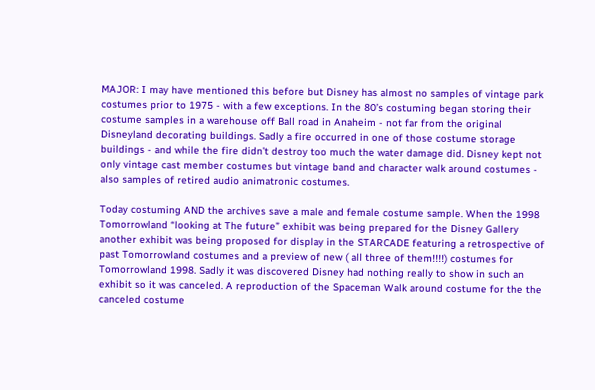MAJOR: I may have mentioned this before but Disney has almost no samples of vintage park costumes prior to 1975 - with a few exceptions. In the 80’s costuming began storing their costume samples in a warehouse off Ball road in Anaheim - not far from the original Disneyland decorating buildings. Sadly a fire occurred in one of those costume storage buildings - and while the fire didn’t destroy too much the water damage did. Disney kept not only vintage cast member costumes but vintage band and character walk around costumes - also samples of retired audio animatronic costumes.

Today costuming AND the archives save a male and female costume sample. When the 1998 Tomorrowland “looking at The future” exhibit was being prepared for the Disney Gallery another exhibit was being proposed for display in the STARCADE featuring a retrospective of past Tomorrowland costumes and a preview of new ( all three of them!!!!) costumes for Tomorrowland 1998. Sadly it was discovered Disney had nothing really to show in such an exhibit so it was canceled. A reproduction of the Spaceman Walk around costume for the the canceled costume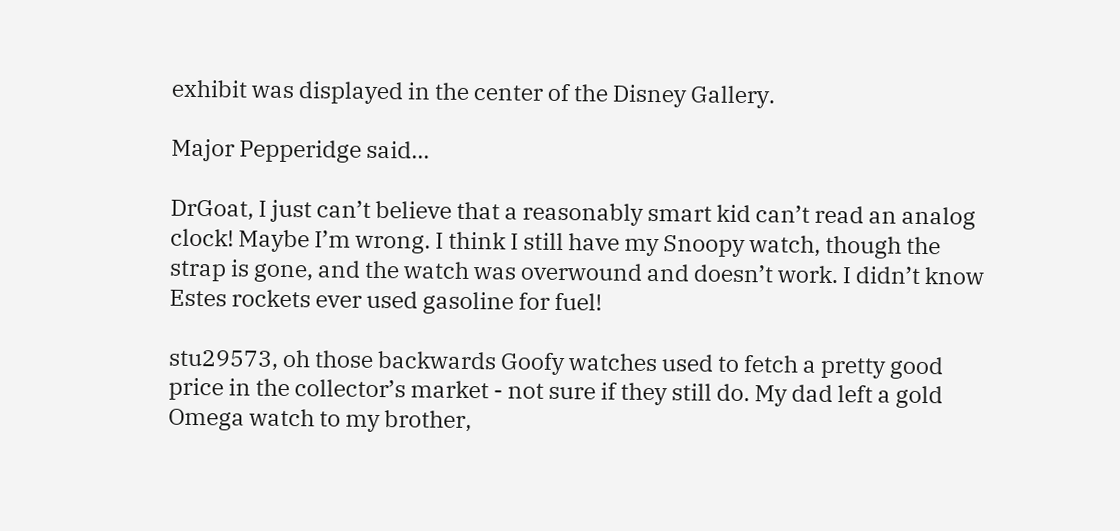exhibit was displayed in the center of the Disney Gallery.

Major Pepperidge said...

DrGoat, I just can’t believe that a reasonably smart kid can’t read an analog clock! Maybe I’m wrong. I think I still have my Snoopy watch, though the strap is gone, and the watch was overwound and doesn’t work. I didn’t know Estes rockets ever used gasoline for fuel!

stu29573, oh those backwards Goofy watches used to fetch a pretty good price in the collector’s market - not sure if they still do. My dad left a gold Omega watch to my brother,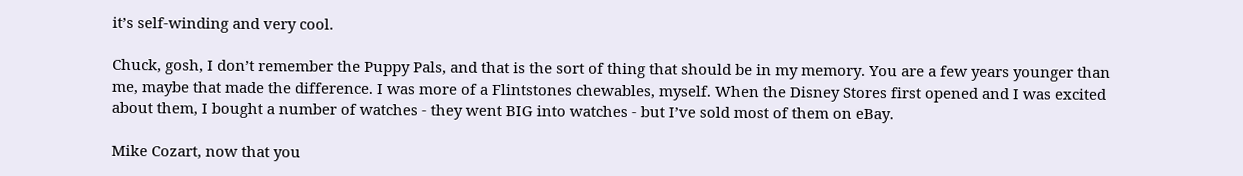it’s self-winding and very cool.

Chuck, gosh, I don’t remember the Puppy Pals, and that is the sort of thing that should be in my memory. You are a few years younger than me, maybe that made the difference. I was more of a Flintstones chewables, myself. When the Disney Stores first opened and I was excited about them, I bought a number of watches - they went BIG into watches - but I’ve sold most of them on eBay.

Mike Cozart, now that you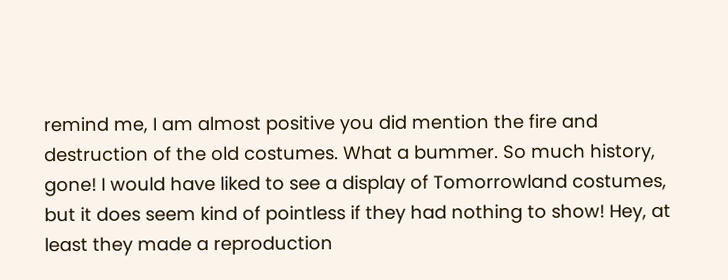remind me, I am almost positive you did mention the fire and destruction of the old costumes. What a bummer. So much history, gone! I would have liked to see a display of Tomorrowland costumes, but it does seem kind of pointless if they had nothing to show! Hey, at least they made a reproduction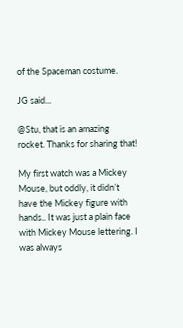of the Spaceman costume.

JG said...

@Stu, that is an amazing rocket. Thanks for sharing that!

My first watch was a Mickey Mouse, but oddly, it didn’t have the Mickey figure with hands.. It was just a plain face with Mickey Mouse lettering. I was always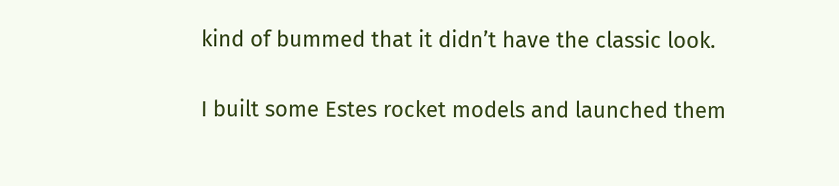kind of bummed that it didn’t have the classic look.

I built some Estes rocket models and launched them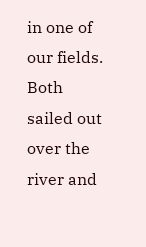in one of our fields. Both sailed out over the river and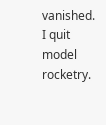vanished. I quit model rocketry.